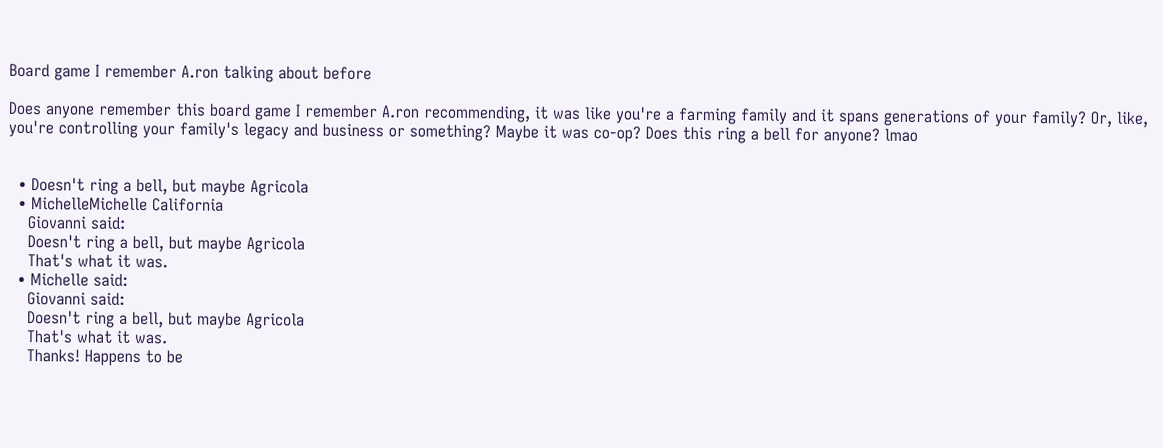Board game I remember A.ron talking about before

Does anyone remember this board game I remember A.ron recommending, it was like you're a farming family and it spans generations of your family? Or, like, you're controlling your family's legacy and business or something? Maybe it was co-op? Does this ring a bell for anyone? lmao


  • Doesn't ring a bell, but maybe Agricola
  • MichelleMichelle California
    Giovanni said:
    Doesn't ring a bell, but maybe Agricola
    That's what it was.
  • Michelle said:
    Giovanni said:
    Doesn't ring a bell, but maybe Agricola
    That's what it was.
    Thanks! Happens to be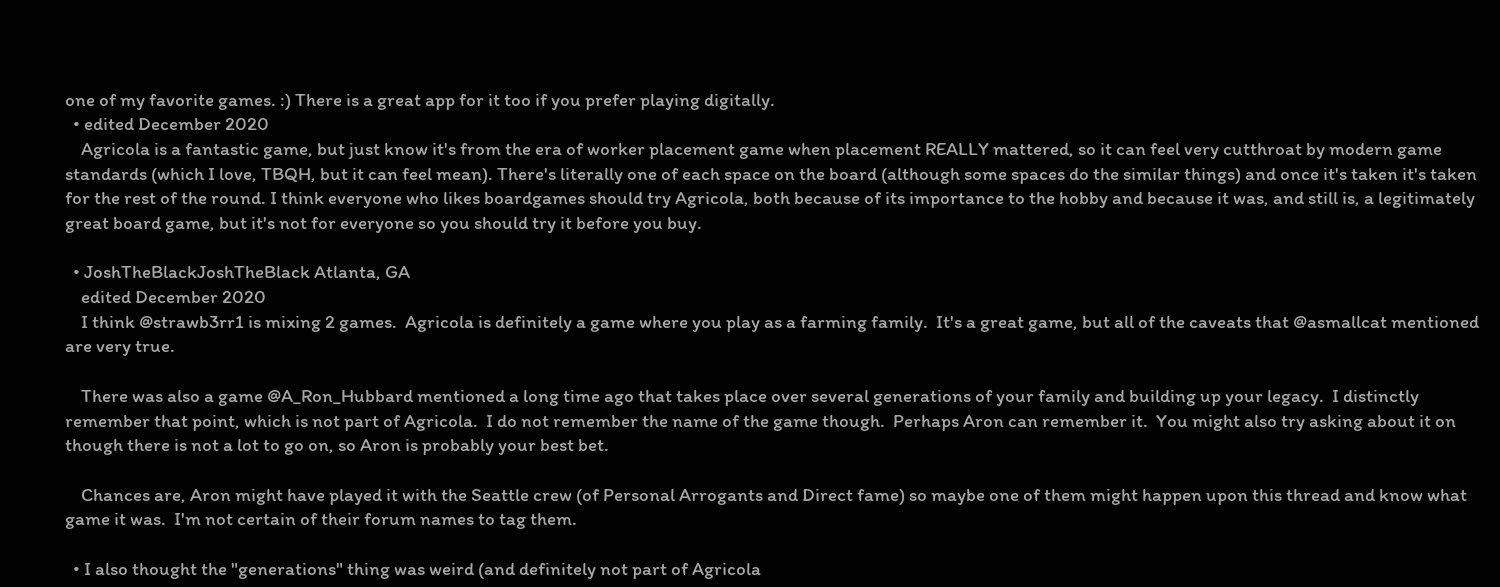one of my favorite games. :) There is a great app for it too if you prefer playing digitally.
  • edited December 2020
    Agricola is a fantastic game, but just know it's from the era of worker placement game when placement REALLY mattered, so it can feel very cutthroat by modern game standards (which I love, TBQH, but it can feel mean). There's literally one of each space on the board (although some spaces do the similar things) and once it's taken it's taken for the rest of the round. I think everyone who likes boardgames should try Agricola, both because of its importance to the hobby and because it was, and still is, a legitimately great board game, but it's not for everyone so you should try it before you buy.

  • JoshTheBlackJoshTheBlack Atlanta, GA
    edited December 2020
    I think @strawb3rr1 is mixing 2 games.  Agricola is definitely a game where you play as a farming family.  It's a great game, but all of the caveats that @asmallcat mentioned are very true.

    There was also a game @A_Ron_Hubbard mentioned a long time ago that takes place over several generations of your family and building up your legacy.  I distinctly remember that point, which is not part of Agricola.  I do not remember the name of the game though.  Perhaps Aron can remember it.  You might also try asking about it on though there is not a lot to go on, so Aron is probably your best bet.

    Chances are, Aron might have played it with the Seattle crew (of Personal Arrogants and Direct fame) so maybe one of them might happen upon this thread and know what game it was.  I'm not certain of their forum names to tag them.

  • I also thought the "generations" thing was weird (and definitely not part of Agricola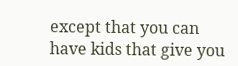except that you can have kids that give you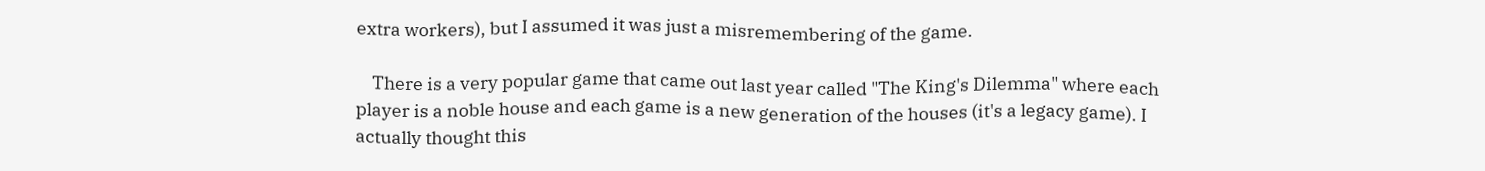extra workers), but I assumed it was just a misremembering of the game.

    There is a very popular game that came out last year called "The King's Dilemma" where each player is a noble house and each game is a new generation of the houses (it's a legacy game). I actually thought this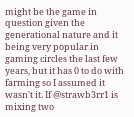might be the game in question given the generational nature and it being very popular in gaming circles the last few years, but it has 0 to do with farming so I assumed it wasn't it. If @strawb3rr1 is mixing two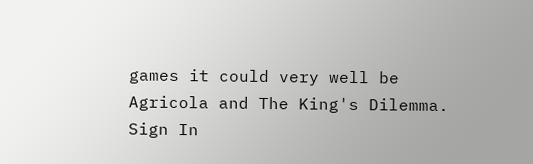games it could very well be Agricola and The King's Dilemma.
Sign In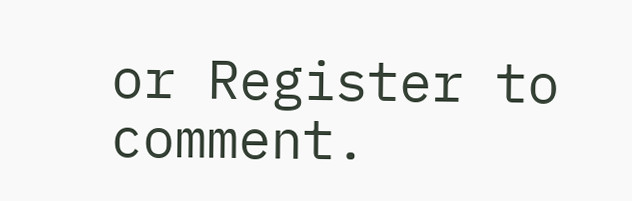or Register to comment.